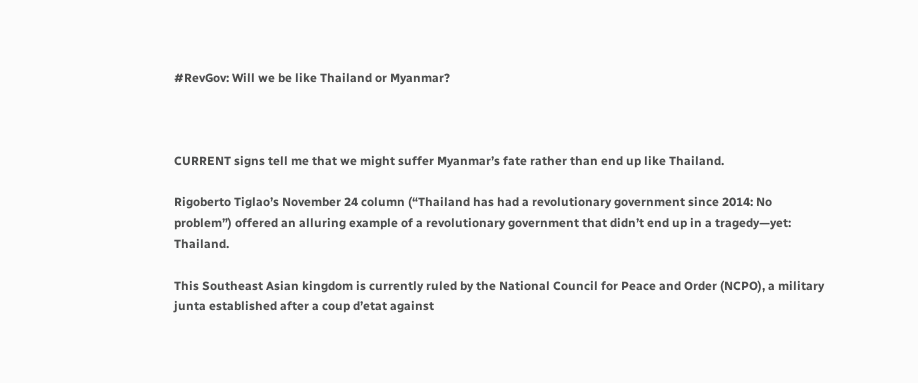#RevGov: Will we be like Thailand or Myanmar?



CURRENT signs tell me that we might suffer Myanmar’s fate rather than end up like Thailand.

Rigoberto Tiglao’s November 24 column (“Thailand has had a revolutionary government since 2014: No problem”) offered an alluring example of a revolutionary government that didn’t end up in a tragedy—yet: Thailand.

This Southeast Asian kingdom is currently ruled by the National Council for Peace and Order (NCPO), a military junta established after a coup d’etat against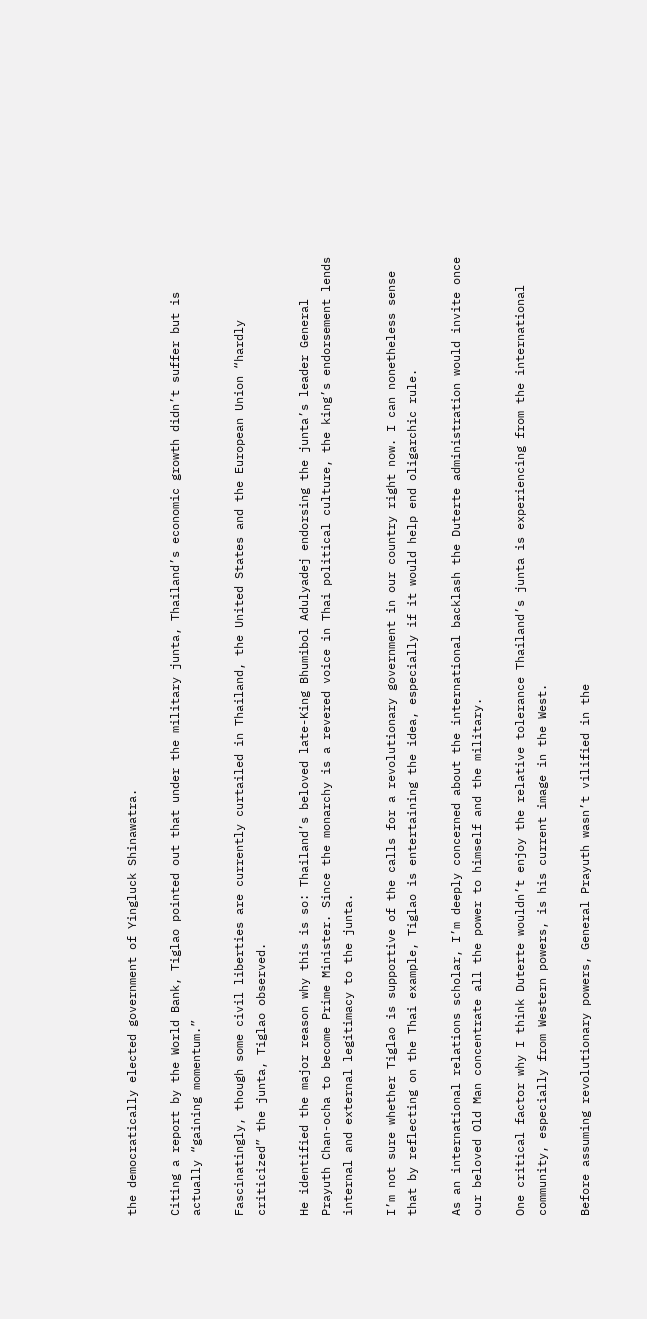the democratically elected government of Yingluck Shinawatra.

Citing a report by the World Bank, Tiglao pointed out that under the military junta, Thailand’s economic growth didn’t suffer but is actually “gaining momentum.”

Fascinatingly, though some civil liberties are currently curtailed in Thailand, the United States and the European Union “hardly criticized” the junta, Tiglao observed.

He identified the major reason why this is so: Thailand’s beloved late-King Bhumibol Adulyadej endorsing the junta’s leader General Prayuth Chan-ocha to become Prime Minister. Since the monarchy is a revered voice in Thai political culture, the king’s endorsement lends internal and external legitimacy to the junta.

I’m not sure whether Tiglao is supportive of the calls for a revolutionary government in our country right now. I can nonetheless sense that by reflecting on the Thai example, Tiglao is entertaining the idea, especially if it would help end oligarchic rule.

As an international relations scholar, I’m deeply concerned about the international backlash the Duterte administration would invite once our beloved Old Man concentrate all the power to himself and the military.

One critical factor why I think Duterte wouldn’t enjoy the relative tolerance Thailand’s junta is experiencing from the international community, especially from Western powers, is his current image in the West.

Before assuming revolutionary powers, General Prayuth wasn’t vilified in the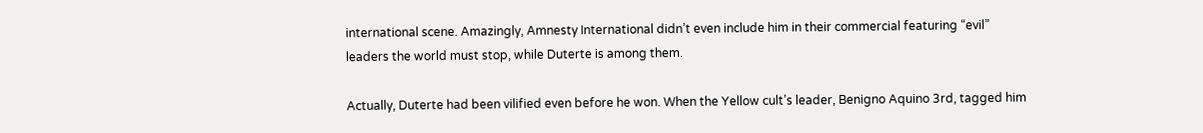international scene. Amazingly, Amnesty International didn’t even include him in their commercial featuring “evil” leaders the world must stop, while Duterte is among them.

Actually, Duterte had been vilified even before he won. When the Yellow cult’s leader, Benigno Aquino 3rd, tagged him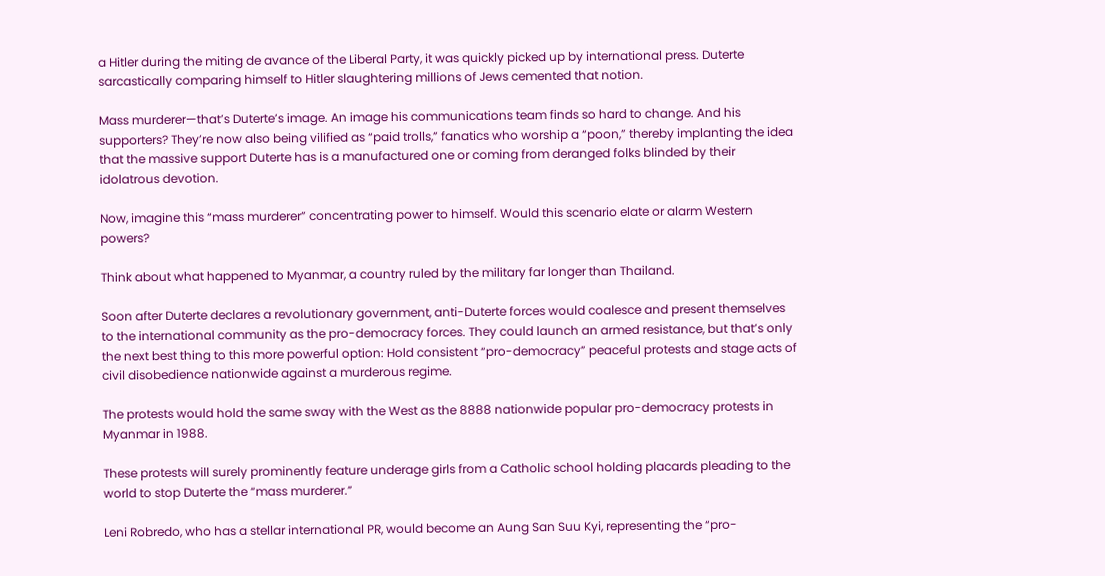a Hitler during the miting de avance of the Liberal Party, it was quickly picked up by international press. Duterte sarcastically comparing himself to Hitler slaughtering millions of Jews cemented that notion.

Mass murderer—that’s Duterte’s image. An image his communications team finds so hard to change. And his supporters? They’re now also being vilified as “paid trolls,” fanatics who worship a “poon,” thereby implanting the idea that the massive support Duterte has is a manufactured one or coming from deranged folks blinded by their idolatrous devotion.

Now, imagine this “mass murderer” concentrating power to himself. Would this scenario elate or alarm Western powers?

Think about what happened to Myanmar, a country ruled by the military far longer than Thailand.

Soon after Duterte declares a revolutionary government, anti-Duterte forces would coalesce and present themselves to the international community as the pro-democracy forces. They could launch an armed resistance, but that’s only the next best thing to this more powerful option: Hold consistent “pro-democracy” peaceful protests and stage acts of civil disobedience nationwide against a murderous regime.

The protests would hold the same sway with the West as the 8888 nationwide popular pro-democracy protests in Myanmar in 1988.

These protests will surely prominently feature underage girls from a Catholic school holding placards pleading to the world to stop Duterte the “mass murderer.”

Leni Robredo, who has a stellar international PR, would become an Aung San Suu Kyi, representing the “pro-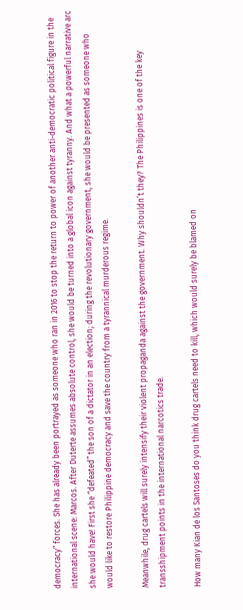democracy” forces. She has already been portrayed as someone who ran in 2016 to stop the return to power of another anti-democratic political figure in the international scene: Marcos. After Duterte assumes absolute control, she would be turned into a global icon against tyranny. And what a powerful narrative arc she would have! First she “defeated” the son of a dictator in an election; during the revolutionary government, she would be presented as someone who would like to restore Philippine democracy and save the country from a tyrannical murderous regime.

Meanwhile, drug cartels will surely intensify their violent propaganda against the government. Why shouldn’t they? The Philippines is one of the key transshipment points in the international narcotics trade.

How many Kian de los Santoses do you think drug cartels need to kill, which would surely be blamed on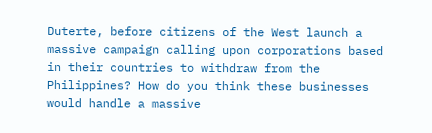Duterte, before citizens of the West launch a massive campaign calling upon corporations based in their countries to withdraw from the Philippines? How do you think these businesses would handle a massive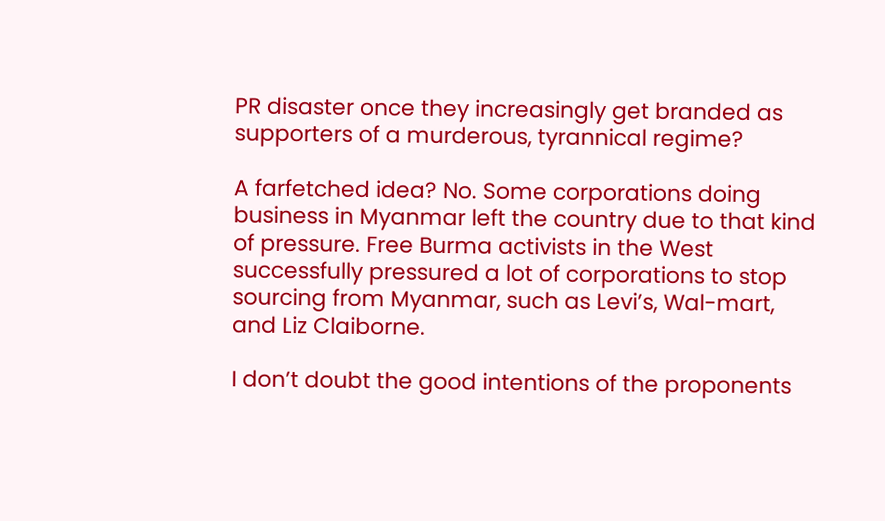PR disaster once they increasingly get branded as supporters of a murderous, tyrannical regime?

A farfetched idea? No. Some corporations doing business in Myanmar left the country due to that kind of pressure. Free Burma activists in the West successfully pressured a lot of corporations to stop sourcing from Myanmar, such as Levi’s, Wal-mart, and Liz Claiborne.

I don’t doubt the good intentions of the proponents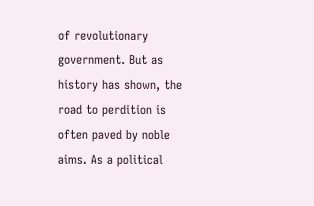of revolutionary government. But as history has shown, the road to perdition is often paved by noble aims. As a political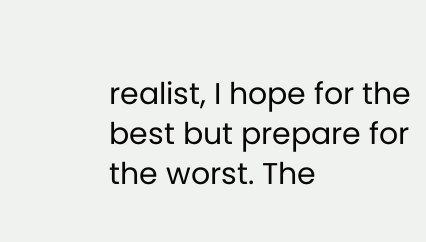realist, I hope for the best but prepare for the worst. The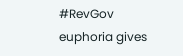#RevGov euphoria gives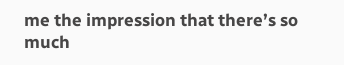me the impression that there’s so much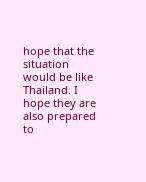hope that the situation would be like Thailand. I hope they are also prepared to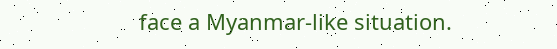face a Myanmar-like situation.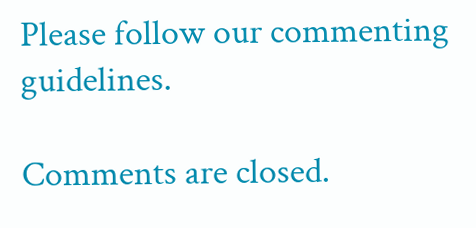Please follow our commenting guidelines.

Comments are closed.